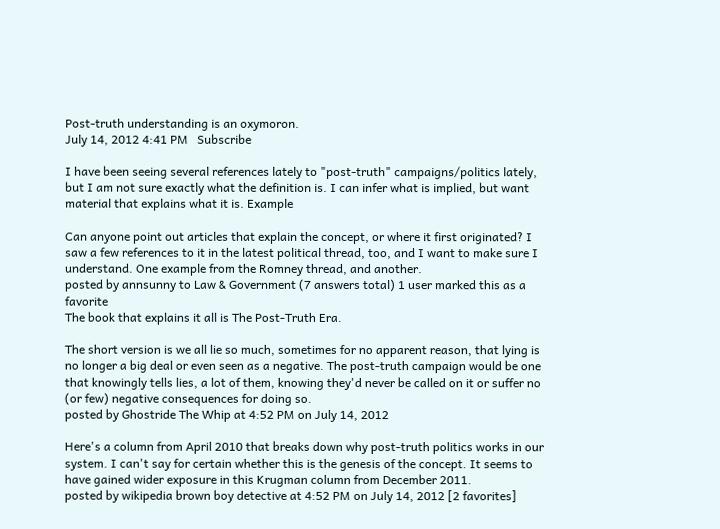Post-truth understanding is an oxymoron.
July 14, 2012 4:41 PM   Subscribe

I have been seeing several references lately to "post-truth" campaigns/politics lately, but I am not sure exactly what the definition is. I can infer what is implied, but want material that explains what it is. Example

Can anyone point out articles that explain the concept, or where it first originated? I saw a few references to it in the latest political thread, too, and I want to make sure I understand. One example from the Romney thread, and another.
posted by annsunny to Law & Government (7 answers total) 1 user marked this as a favorite
The book that explains it all is The Post-Truth Era.

The short version is we all lie so much, sometimes for no apparent reason, that lying is no longer a big deal or even seen as a negative. The post-truth campaign would be one that knowingly tells lies, a lot of them, knowing they'd never be called on it or suffer no (or few) negative consequences for doing so.
posted by Ghostride The Whip at 4:52 PM on July 14, 2012

Here's a column from April 2010 that breaks down why post-truth politics works in our system. I can't say for certain whether this is the genesis of the concept. It seems to have gained wider exposure in this Krugman column from December 2011.
posted by wikipedia brown boy detective at 4:52 PM on July 14, 2012 [2 favorites]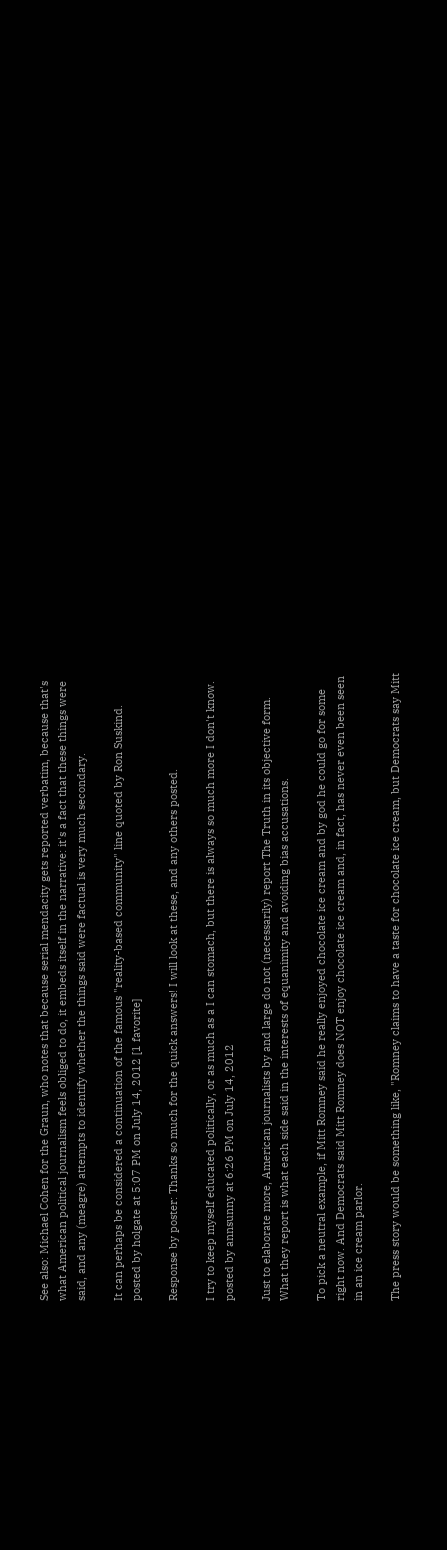See also: Michael Cohen for the Graun, who notes that because serial mendacity gets reported verbatim, because that's what American political journalism feels obliged to do, it embeds itself in the narrative: it's a fact that these things were said, and any (meagre) attempts to identify whether the things said were factual is very much secondary.

It can perhaps be considered a continuation of the famous "reality-based community" line quoted by Ron Suskind.
posted by holgate at 5:07 PM on July 14, 2012 [1 favorite]

Response by poster: Thanks so much for the quick answers! I will look at these, and any others posted.

I try to keep myself educated politically, or as much as a I can stomach, but there is always so much more I don't know.
posted by annsunny at 6:26 PM on July 14, 2012

Just to elaborate more, American journalists by and large do not (necessarily) report The Truth in its objective form. What they report is what each side said in the interests of equanimity and avoiding bias accusations.

To pick a neutral example, if Mitt Romney said he really enjoyed chocolate ice cream and by god he could go for some right now. And Democrats said Mitt Romney does NOT enjoy chocolate ice cream and, in fact, has never even been seen in an ice cream parlor.

The press story would be something like, "Romney claims to have a taste for chocolate ice cream, but Democrats say Mitt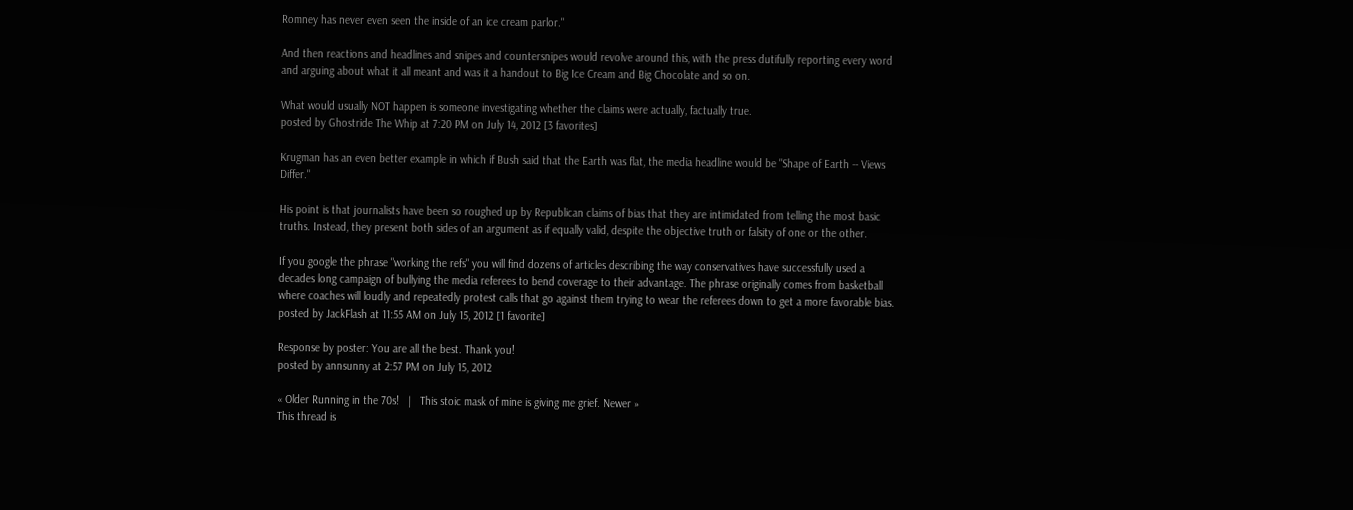Romney has never even seen the inside of an ice cream parlor."

And then reactions and headlines and snipes and countersnipes would revolve around this, with the press dutifully reporting every word and arguing about what it all meant and was it a handout to Big Ice Cream and Big Chocolate and so on.

What would usually NOT happen is someone investigating whether the claims were actually, factually true.
posted by Ghostride The Whip at 7:20 PM on July 14, 2012 [3 favorites]

Krugman has an even better example in which if Bush said that the Earth was flat, the media headline would be "Shape of Earth -- Views Differ."

His point is that journalists have been so roughed up by Republican claims of bias that they are intimidated from telling the most basic truths. Instead, they present both sides of an argument as if equally valid, despite the objective truth or falsity of one or the other.

If you google the phrase "working the refs" you will find dozens of articles describing the way conservatives have successfully used a decades long campaign of bullying the media referees to bend coverage to their advantage. The phrase originally comes from basketball where coaches will loudly and repeatedly protest calls that go against them trying to wear the referees down to get a more favorable bias.
posted by JackFlash at 11:55 AM on July 15, 2012 [1 favorite]

Response by poster: You are all the best. Thank you!
posted by annsunny at 2:57 PM on July 15, 2012

« Older Running in the 70s!   |   This stoic mask of mine is giving me grief. Newer »
This thread is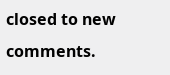closed to new comments.